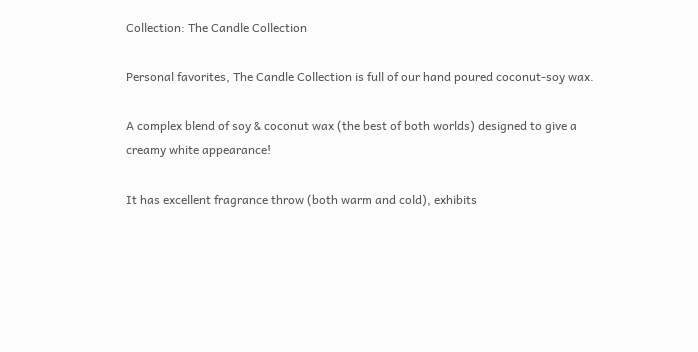Collection: The Candle Collection

Personal favorites, The Candle Collection is full of our hand poured coconut-soy wax.

A complex blend of soy & coconut wax (the best of both worlds) designed to give a creamy white appearance!

It has excellent fragrance throw (both warm and cold), exhibits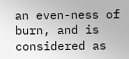an even-ness of burn, and is considered as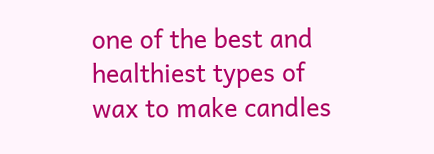one of the best and healthiest types of wax to make candles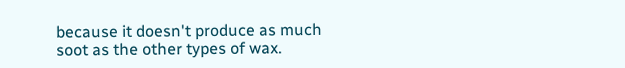because it doesn't produce as much soot as the other types of wax.